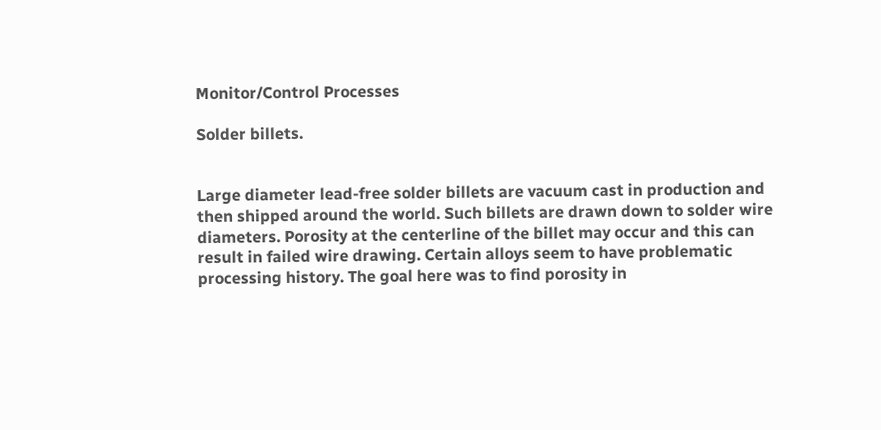Monitor/Control Processes

Solder billets.


Large diameter lead-free solder billets are vacuum cast in production and then shipped around the world. Such billets are drawn down to solder wire diameters. Porosity at the centerline of the billet may occur and this can result in failed wire drawing. Certain alloys seem to have problematic processing history. The goal here was to find porosity in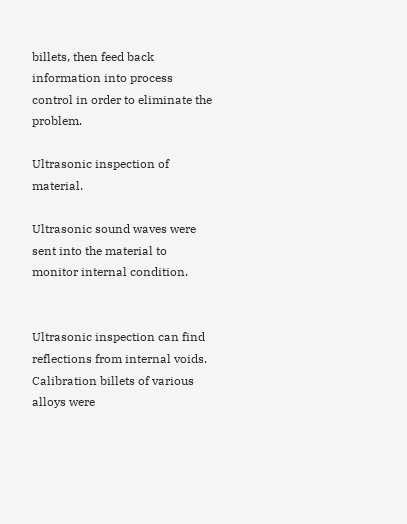billets, then feed back information into process control in order to eliminate the problem.

Ultrasonic inspection of material.

Ultrasonic sound waves were sent into the material to monitor internal condition.


Ultrasonic inspection can find reflections from internal voids. Calibration billets of various alloys were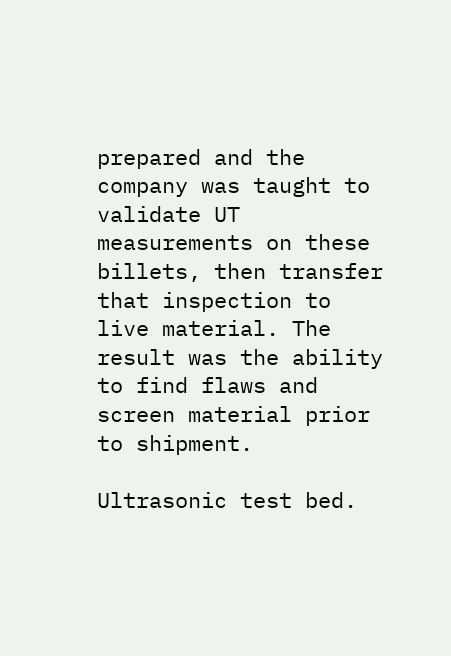prepared and the company was taught to validate UT measurements on these billets, then transfer that inspection to live material. The result was the ability to find flaws and screen material prior to shipment.

Ultrasonic test bed.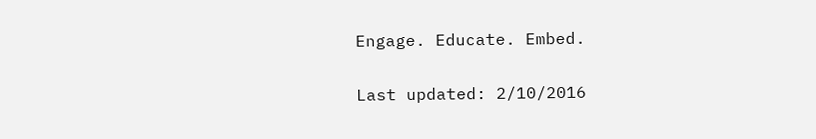Engage. Educate. Embed.

Last updated: 2/10/2016